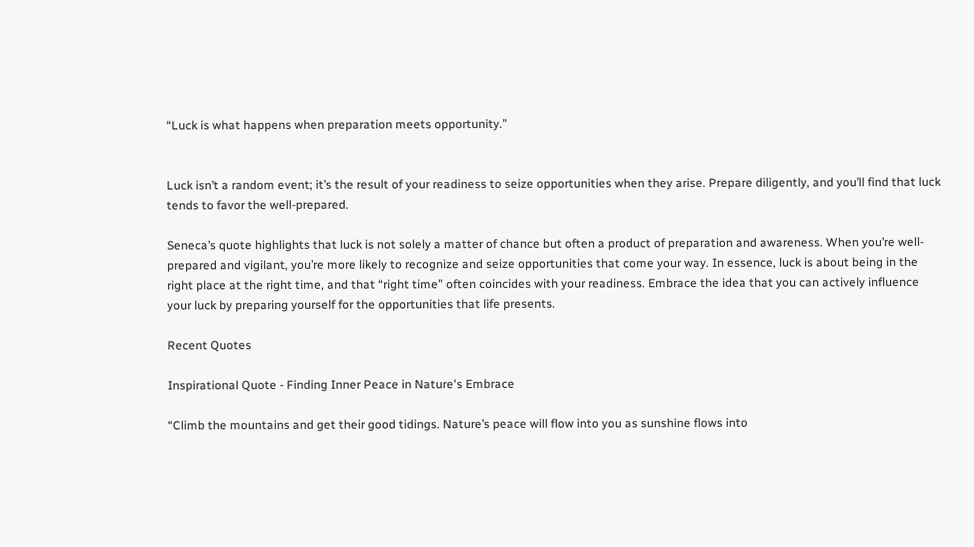“Luck is what happens when preparation meets opportunity.”


Luck isn’t a random event; it’s the result of your readiness to seize opportunities when they arise. Prepare diligently, and you’ll find that luck tends to favor the well-prepared.

Seneca’s quote highlights that luck is not solely a matter of chance but often a product of preparation and awareness. When you’re well-prepared and vigilant, you’re more likely to recognize and seize opportunities that come your way. In essence, luck is about being in the right place at the right time, and that “right time” often coincides with your readiness. Embrace the idea that you can actively influence your luck by preparing yourself for the opportunities that life presents.

Recent Quotes

Inspirational Quote - Finding Inner Peace in Nature's Embrace

“Climb the mountains and get their good tidings. Nature’s peace will flow into you as sunshine flows into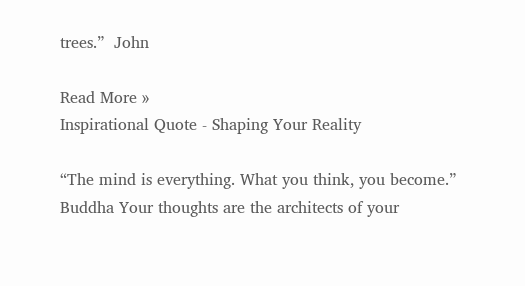trees.”  John

Read More »
Inspirational Quote - Shaping Your Reality

“The mind is everything. What you think, you become.”  Buddha Your thoughts are the architects of your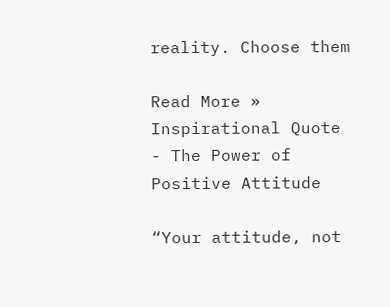reality. Choose them

Read More »
Inspirational Quote - The Power of Positive Attitude

“Your attitude, not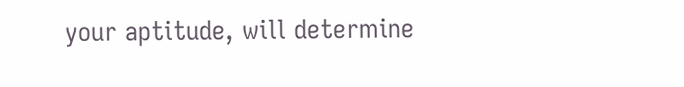your aptitude, will determine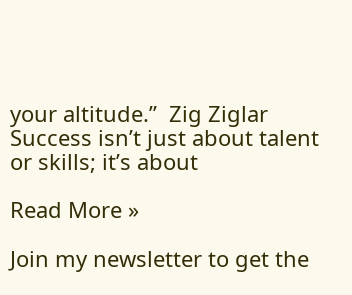your altitude.”  Zig Ziglar Success isn’t just about talent or skills; it’s about

Read More »

Join my newsletter to get the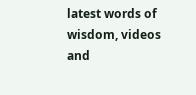latest words of wisdom, videos and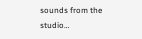sounds from the studio…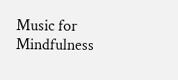Music for Mindfulness